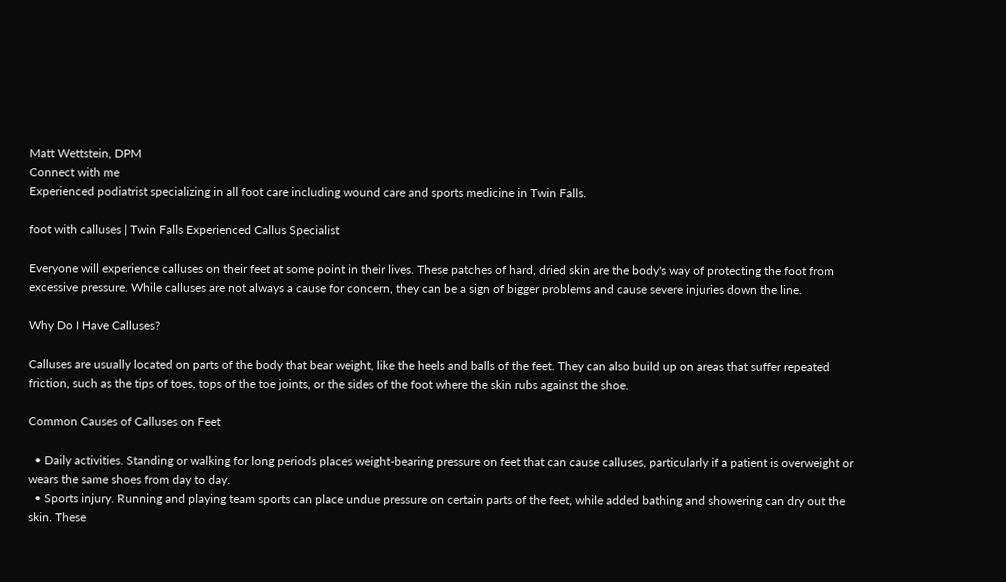Matt Wettstein, DPM
Connect with me
Experienced podiatrist specializing in all foot care including wound care and sports medicine in Twin Falls.

foot with calluses | Twin Falls Experienced Callus Specialist

Everyone will experience calluses on their feet at some point in their lives. These patches of hard, dried skin are the body's way of protecting the foot from excessive pressure. While calluses are not always a cause for concern, they can be a sign of bigger problems and cause severe injuries down the line.

Why Do I Have Calluses?

Calluses are usually located on parts of the body that bear weight, like the heels and balls of the feet. They can also build up on areas that suffer repeated friction, such as the tips of toes, tops of the toe joints, or the sides of the foot where the skin rubs against the shoe.

Common Causes of Calluses on Feet

  • Daily activities. Standing or walking for long periods places weight-bearing pressure on feet that can cause calluses, particularly if a patient is overweight or wears the same shoes from day to day.
  • Sports injury. Running and playing team sports can place undue pressure on certain parts of the feet, while added bathing and showering can dry out the skin. These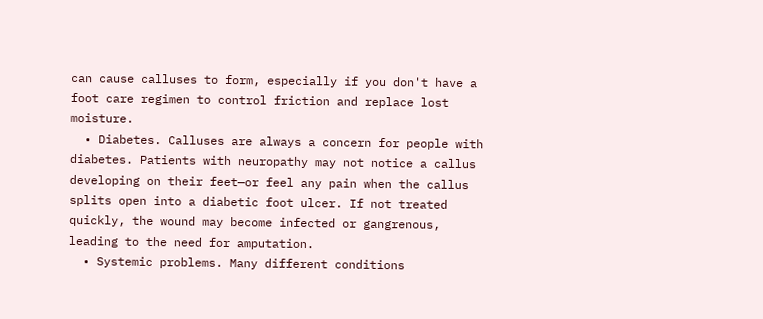can cause calluses to form, especially if you don't have a foot care regimen to control friction and replace lost moisture.
  • Diabetes. Calluses are always a concern for people with diabetes. Patients with neuropathy may not notice a callus developing on their feet—or feel any pain when the callus splits open into a diabetic foot ulcer. If not treated quickly, the wound may become infected or gangrenous, leading to the need for amputation.
  • Systemic problems. Many different conditions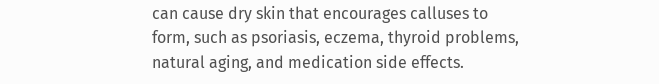can cause dry skin that encourages calluses to form, such as psoriasis, eczema, thyroid problems, natural aging, and medication side effects.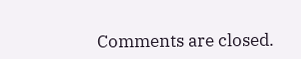Comments are closed.